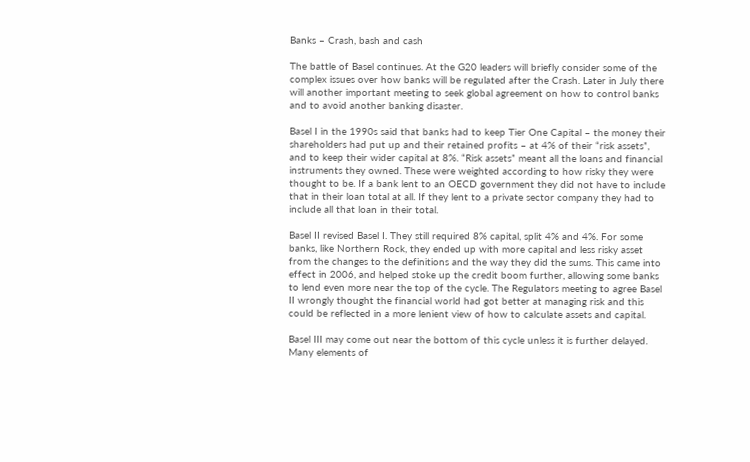Banks – Crash, bash and cash

The battle of Basel continues. At the G20 leaders will briefly consider some of the complex issues over how banks will be regulated after the Crash. Later in July there will another important meeting to seek global agreement on how to control banks and to avoid another banking disaster.

Basel I in the 1990s said that banks had to keep Tier One Capital – the money their shareholders had put up and their retained profits – at 4% of their “risk assets”, and to keep their wider capital at 8%. “Risk assets” meant all the loans and financial instruments they owned. These were weighted according to how risky they were thought to be. If a bank lent to an OECD government they did not have to include that in their loan total at all. If they lent to a private sector company they had to include all that loan in their total.

Basel II revised Basel I. They still required 8% capital, split 4% and 4%. For some banks, like Northern Rock, they ended up with more capital and less risky asset from the changes to the definitions and the way they did the sums. This came into effect in 2006, and helped stoke up the credit boom further, allowing some banks to lend even more near the top of the cycle. The Regulators meeting to agree Basel II wrongly thought the financial world had got better at managing risk and this could be reflected in a more lenient view of how to calculate assets and capital.

Basel III may come out near the bottom of this cycle unless it is further delayed. Many elements of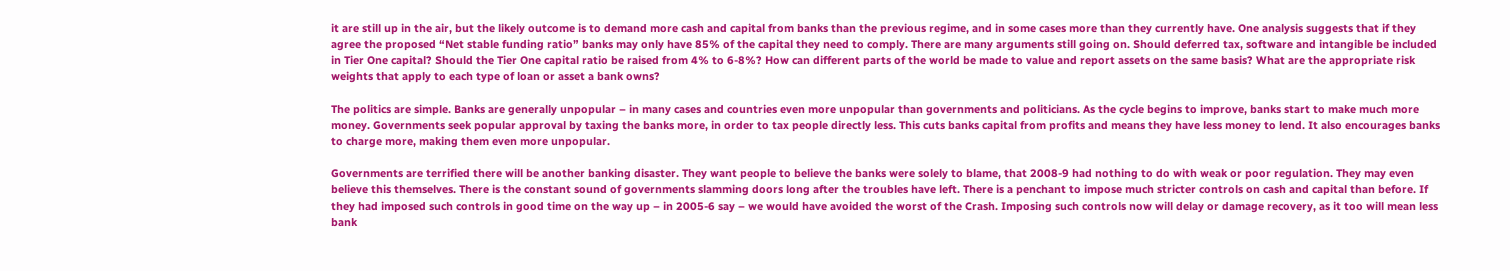it are still up in the air, but the likely outcome is to demand more cash and capital from banks than the previous regime, and in some cases more than they currently have. One analysis suggests that if they agree the proposed “Net stable funding ratio” banks may only have 85% of the capital they need to comply. There are many arguments still going on. Should deferred tax, software and intangible be included in Tier One capital? Should the Tier One capital ratio be raised from 4% to 6-8%? How can different parts of the world be made to value and report assets on the same basis? What are the appropriate risk weights that apply to each type of loan or asset a bank owns?

The politics are simple. Banks are generally unpopular – in many cases and countries even more unpopular than governments and politicians. As the cycle begins to improve, banks start to make much more money. Governments seek popular approval by taxing the banks more, in order to tax people directly less. This cuts banks capital from profits and means they have less money to lend. It also encourages banks to charge more, making them even more unpopular.

Governments are terrified there will be another banking disaster. They want people to believe the banks were solely to blame, that 2008-9 had nothing to do with weak or poor regulation. They may even believe this themselves. There is the constant sound of governments slamming doors long after the troubles have left. There is a penchant to impose much stricter controls on cash and capital than before. If they had imposed such controls in good time on the way up – in 2005-6 say – we would have avoided the worst of the Crash. Imposing such controls now will delay or damage recovery, as it too will mean less bank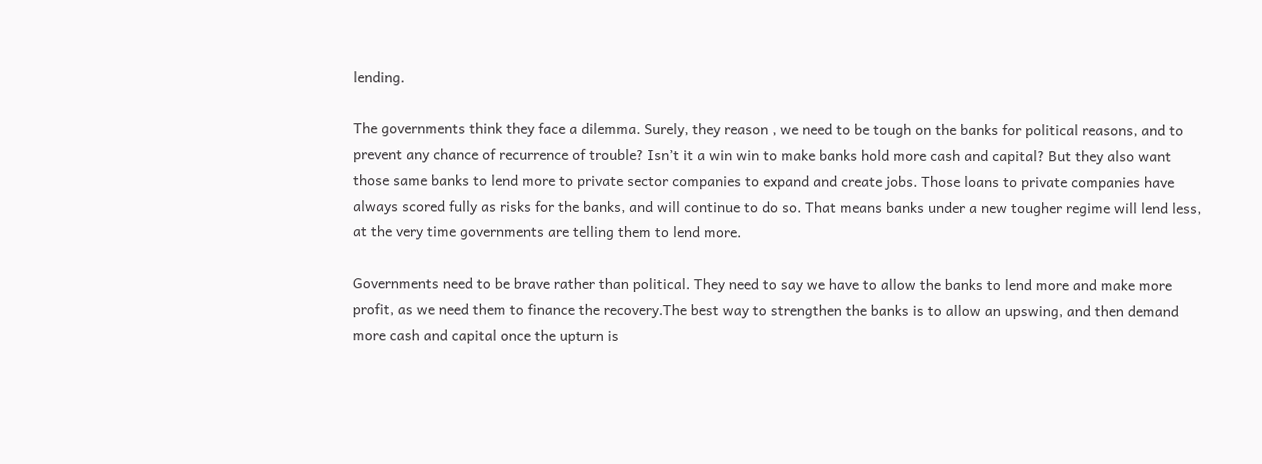lending.

The governments think they face a dilemma. Surely, they reason , we need to be tough on the banks for political reasons, and to prevent any chance of recurrence of trouble? Isn’t it a win win to make banks hold more cash and capital? But they also want those same banks to lend more to private sector companies to expand and create jobs. Those loans to private companies have always scored fully as risks for the banks, and will continue to do so. That means banks under a new tougher regime will lend less, at the very time governments are telling them to lend more.

Governments need to be brave rather than political. They need to say we have to allow the banks to lend more and make more profit, as we need them to finance the recovery.The best way to strengthen the banks is to allow an upswing, and then demand more cash and capital once the upturn is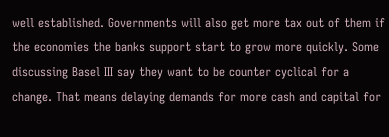well established. Governments will also get more tax out of them if the economies the banks support start to grow more quickly. Some discussing Basel III say they want to be counter cyclical for a change. That means delaying demands for more cash and capital for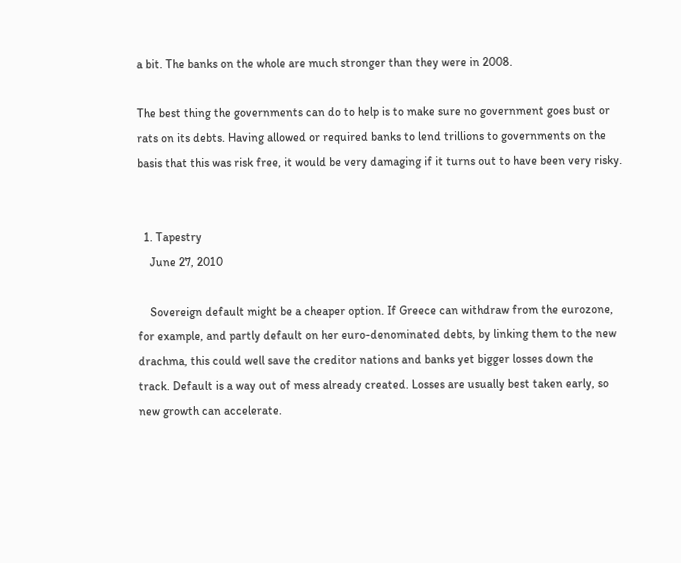a bit. The banks on the whole are much stronger than they were in 2008.

The best thing the governments can do to help is to make sure no government goes bust or rats on its debts. Having allowed or required banks to lend trillions to governments on the basis that this was risk free, it would be very damaging if it turns out to have been very risky.


  1. Tapestry
    June 27, 2010

    Sovereign default might be a cheaper option. If Greece can withdraw from the eurozone, for example, and partly default on her euro-denominated debts, by linking them to the new drachma, this could well save the creditor nations and banks yet bigger losses down the track. Default is a way out of mess already created. Losses are usually best taken early, so new growth can accelerate.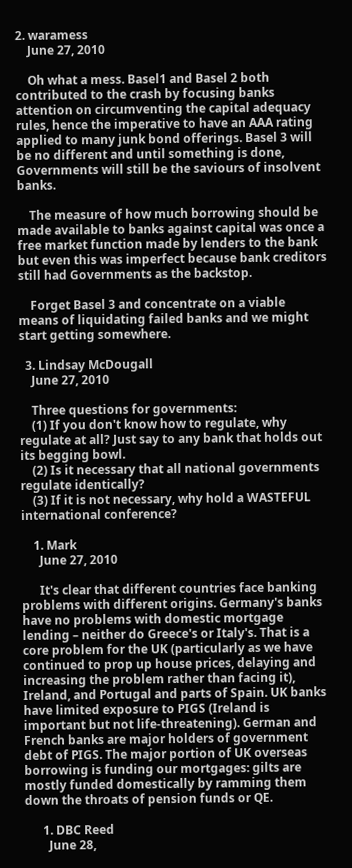2. waramess
    June 27, 2010

    Oh what a mess. Basel1 and Basel 2 both contributed to the crash by focusing banks attention on circumventing the capital adequacy rules, hence the imperative to have an AAA rating applied to many junk bond offerings. Basel 3 will be no different and until something is done, Governments will still be the saviours of insolvent banks.

    The measure of how much borrowing should be made available to banks against capital was once a free market function made by lenders to the bank but even this was imperfect because bank creditors still had Governments as the backstop.

    Forget Basel 3 and concentrate on a viable means of liquidating failed banks and we might start getting somewhere.

  3. Lindsay McDougall
    June 27, 2010

    Three questions for governments:
    (1) If you don't know how to regulate, why regulate at all? Just say to any bank that holds out its begging bowl.
    (2) Is it necessary that all national governments regulate identically?
    (3) If it is not necessary, why hold a WASTEFUL international conference?

    1. Mark
      June 27, 2010

      It's clear that different countries face banking problems with different origins. Germany's banks have no problems with domestic mortgage lending – neither do Greece's or Italy's. That is a core problem for the UK (particularly as we have continued to prop up house prices, delaying and increasing the problem rather than facing it), Ireland, and Portugal and parts of Spain. UK banks have limited exposure to PIGS (Ireland is important but not life-threatening). German and French banks are major holders of government debt of PIGS. The major portion of UK overseas borrowing is funding our mortgages: gilts are mostly funded domestically by ramming them down the throats of pension funds or QE.

      1. DBC Reed
        June 28,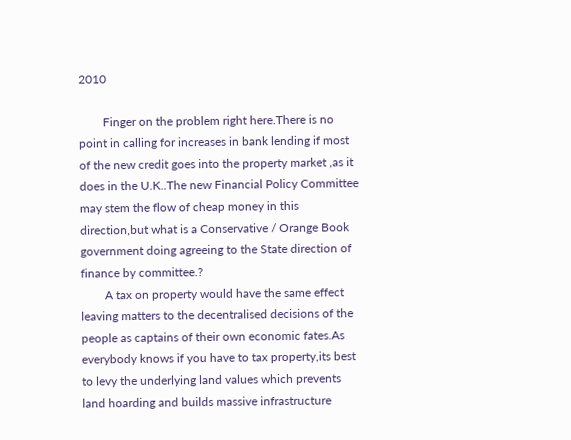2010

        Finger on the problem right here.There is no point in calling for increases in bank lending if most of the new credit goes into the property market ,as it does in the U.K..The new Financial Policy Committee may stem the flow of cheap money in this direction,but what is a Conservative / Orange Book government doing agreeing to the State direction of finance by committee.?
        A tax on property would have the same effect leaving matters to the decentralised decisions of the people as captains of their own economic fates.As everybody knows if you have to tax property,its best to levy the underlying land values which prevents land hoarding and builds massive infrastructure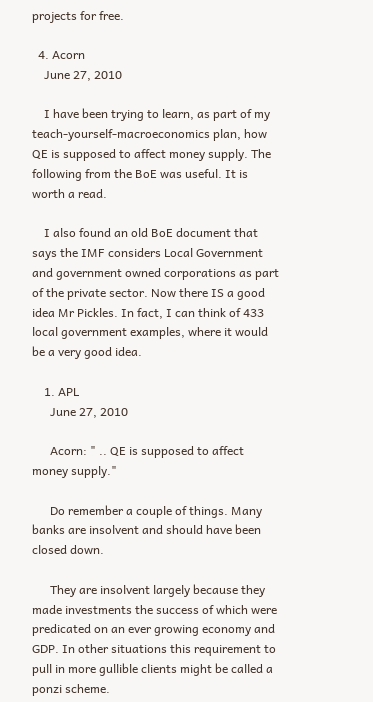projects for free.

  4. Acorn
    June 27, 2010

    I have been trying to learn, as part of my teach-yourself-macroeconomics plan, how QE is supposed to affect money supply. The following from the BoE was useful. It is worth a read.

    I also found an old BoE document that says the IMF considers Local Government and government owned corporations as part of the private sector. Now there IS a good idea Mr Pickles. In fact, I can think of 433 local government examples, where it would be a very good idea.

    1. APL
      June 27, 2010

      Acorn: " .. QE is supposed to affect money supply."

      Do remember a couple of things. Many banks are insolvent and should have been closed down.

      They are insolvent largely because they made investments the success of which were predicated on an ever growing economy and GDP. In other situations this requirement to pull in more gullible clients might be called a ponzi scheme.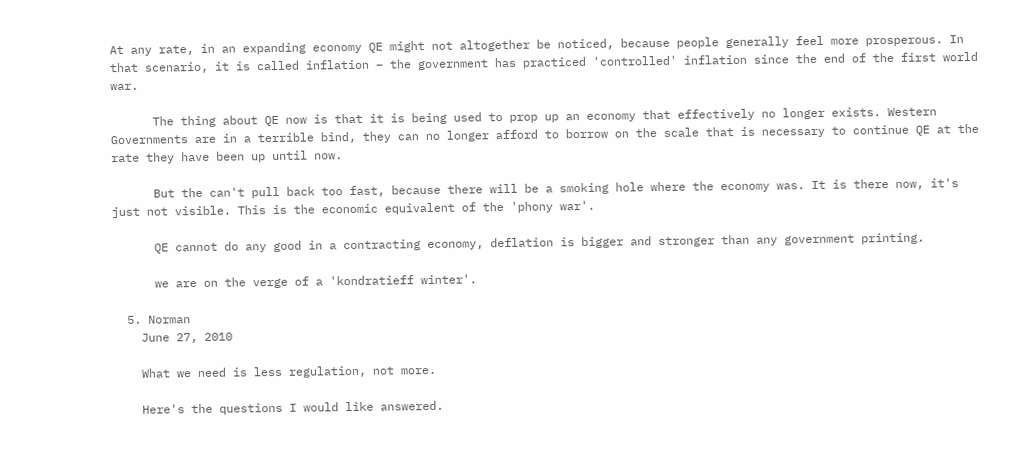At any rate, in an expanding economy QE might not altogether be noticed, because people generally feel more prosperous. In that scenario, it is called inflation – the government has practiced 'controlled' inflation since the end of the first world war.

      The thing about QE now is that it is being used to prop up an economy that effectively no longer exists. Western Governments are in a terrible bind, they can no longer afford to borrow on the scale that is necessary to continue QE at the rate they have been up until now.

      But the can't pull back too fast, because there will be a smoking hole where the economy was. It is there now, it's just not visible. This is the economic equivalent of the 'phony war'.

      QE cannot do any good in a contracting economy, deflation is bigger and stronger than any government printing.

      we are on the verge of a 'kondratieff winter'.

  5. Norman
    June 27, 2010

    What we need is less regulation, not more.

    Here's the questions I would like answered.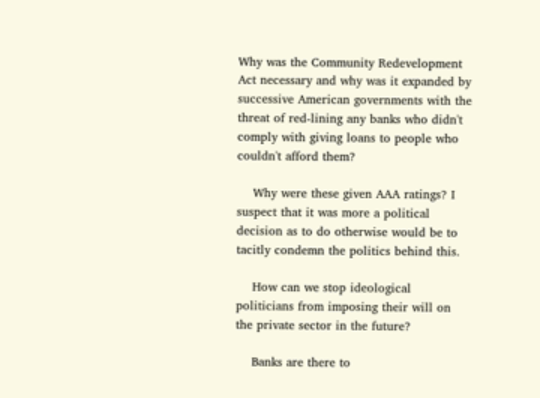Why was the Community Redevelopment Act necessary and why was it expanded by successive American governments with the threat of red-lining any banks who didn't comply with giving loans to people who couldn't afford them?

    Why were these given AAA ratings? I suspect that it was more a political decision as to do otherwise would be to tacitly condemn the politics behind this.

    How can we stop ideological politicians from imposing their will on the private sector in the future?

    Banks are there to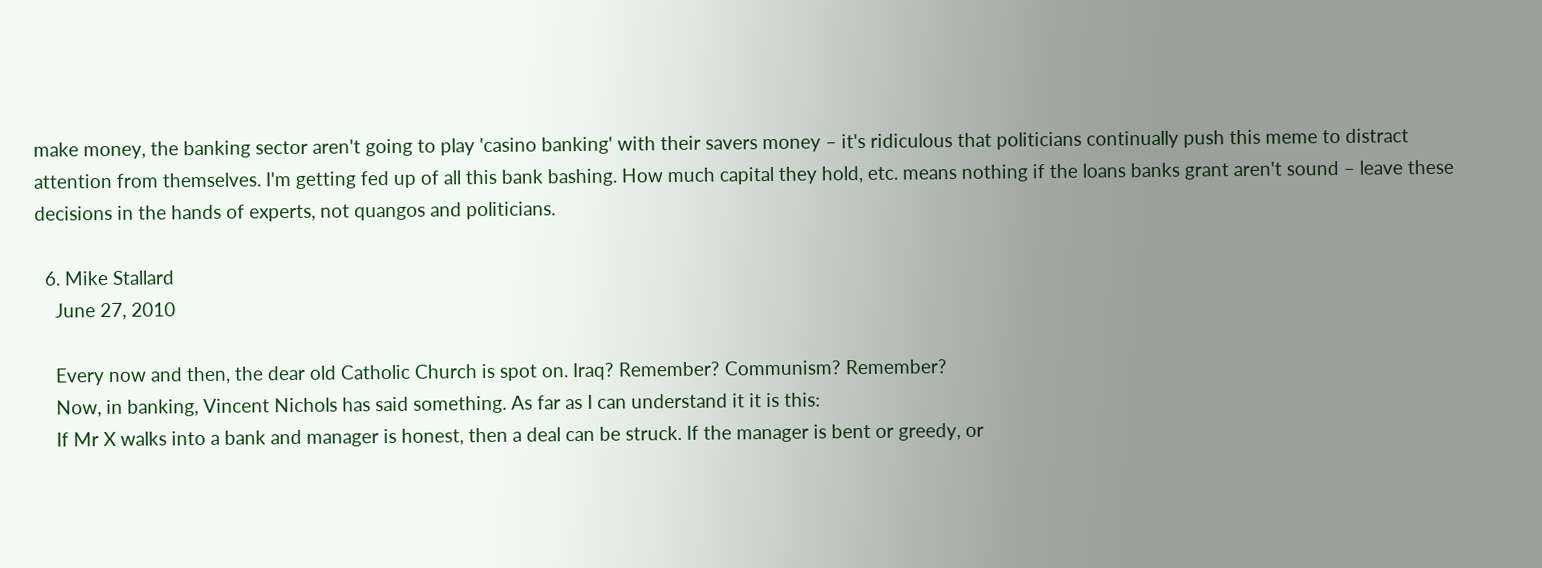make money, the banking sector aren't going to play 'casino banking' with their savers money – it's ridiculous that politicians continually push this meme to distract attention from themselves. I'm getting fed up of all this bank bashing. How much capital they hold, etc. means nothing if the loans banks grant aren't sound – leave these decisions in the hands of experts, not quangos and politicians.

  6. Mike Stallard
    June 27, 2010

    Every now and then, the dear old Catholic Church is spot on. Iraq? Remember? Communism? Remember?
    Now, in banking, Vincent Nichols has said something. As far as I can understand it it is this:
    If Mr X walks into a bank and manager is honest, then a deal can be struck. If the manager is bent or greedy, or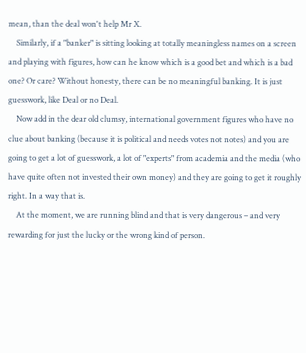mean, than the deal won't help Mr X.
    Similarly, if a "banker" is sitting looking at totally meaningless names on a screen and playing with figures, how can he know which is a good bet and which is a bad one? Or care? Without honesty, there can be no meaningful banking. It is just guesswork, like Deal or no Deal.
    Now add in the dear old clumsy, international government figures who have no clue about banking (because it is political and needs votes not notes) and you are going to get a lot of guesswork, a lot of "experts" from academia and the media (who have quite often not invested their own money) and they are going to get it roughly right. In a way that is.
    At the moment, we are running blind and that is very dangerous – and very rewarding for just the lucky or the wrong kind of person.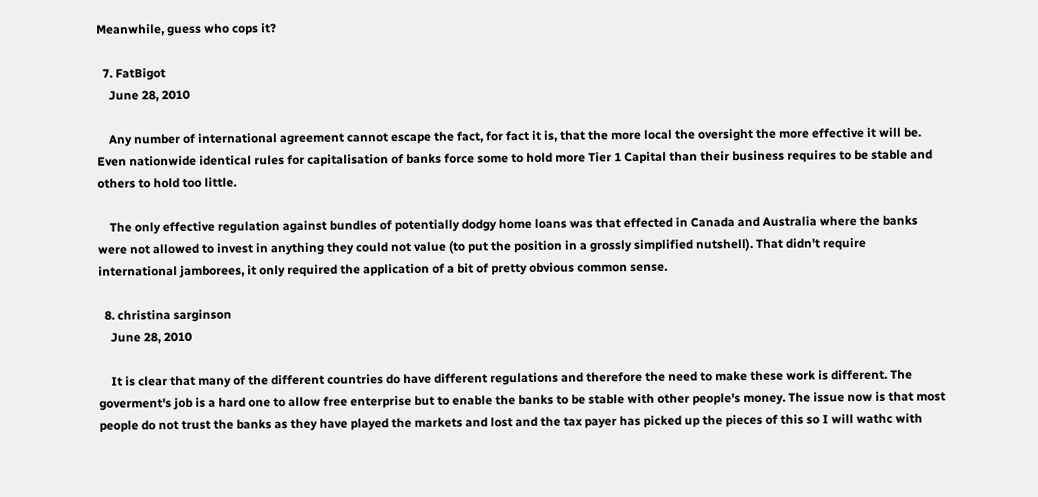Meanwhile, guess who cops it?

  7. FatBigot
    June 28, 2010

    Any number of international agreement cannot escape the fact, for fact it is, that the more local the oversight the more effective it will be. Even nationwide identical rules for capitalisation of banks force some to hold more Tier 1 Capital than their business requires to be stable and others to hold too little.

    The only effective regulation against bundles of potentially dodgy home loans was that effected in Canada and Australia where the banks were not allowed to invest in anything they could not value (to put the position in a grossly simplified nutshell). That didn't require international jamborees, it only required the application of a bit of pretty obvious common sense.

  8. christina sarginson
    June 28, 2010

    It is clear that many of the different countries do have different regulations and therefore the need to make these work is different. The goverment's job is a hard one to allow free enterprise but to enable the banks to be stable with other people's money. The issue now is that most people do not trust the banks as they have played the markets and lost and the tax payer has picked up the pieces of this so I will wathc with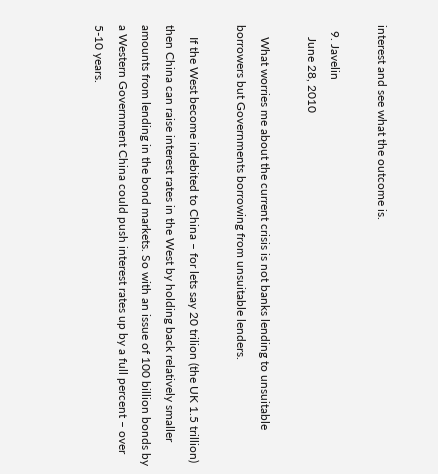interest and see what the outcome is.

  9. Javelin
    June 28, 2010

    What worries me about the current crisis is not banks lending to unsuitable borrowers but Governments borrowing from unsuitable lenders.

    If the West become indebited to China – for lets say 20 trilion (the UK 1.5 trillion) then China can raise interest rates in the West by holding back relatively smaller amounts from lending in the bond markets. So with an issue of 100 billion bonds by a Western Government China could push interest rates up by a full percent – over 5-10 years.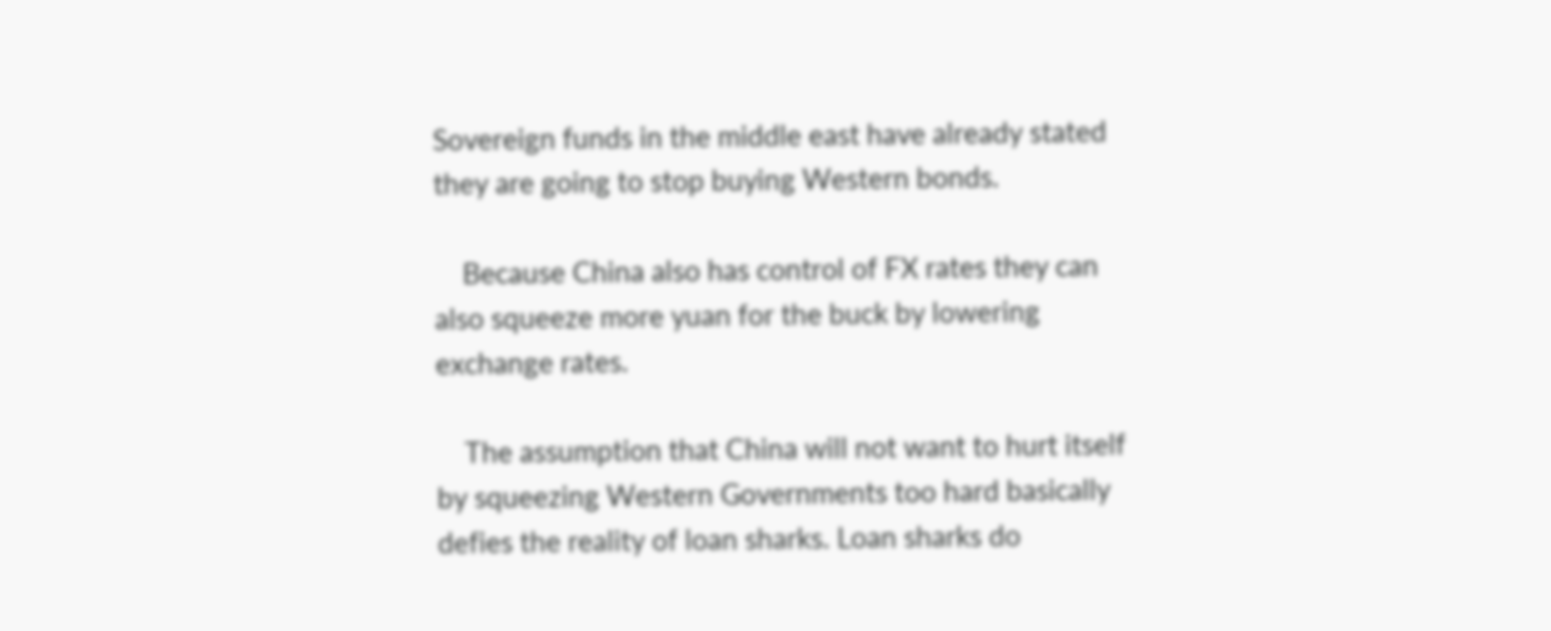Sovereign funds in the middle east have already stated they are going to stop buying Western bonds.

    Because China also has control of FX rates they can also squeeze more yuan for the buck by lowering exchange rates.

    The assumption that China will not want to hurt itself by squeezing Western Governments too hard basically defies the reality of loan sharks. Loan sharks do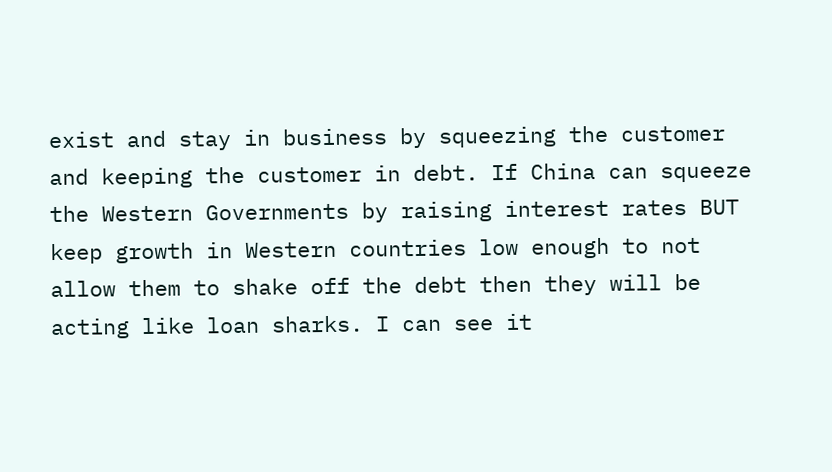exist and stay in business by squeezing the customer and keeping the customer in debt. If China can squeeze the Western Governments by raising interest rates BUT keep growth in Western countries low enough to not allow them to shake off the debt then they will be acting like loan sharks. I can see it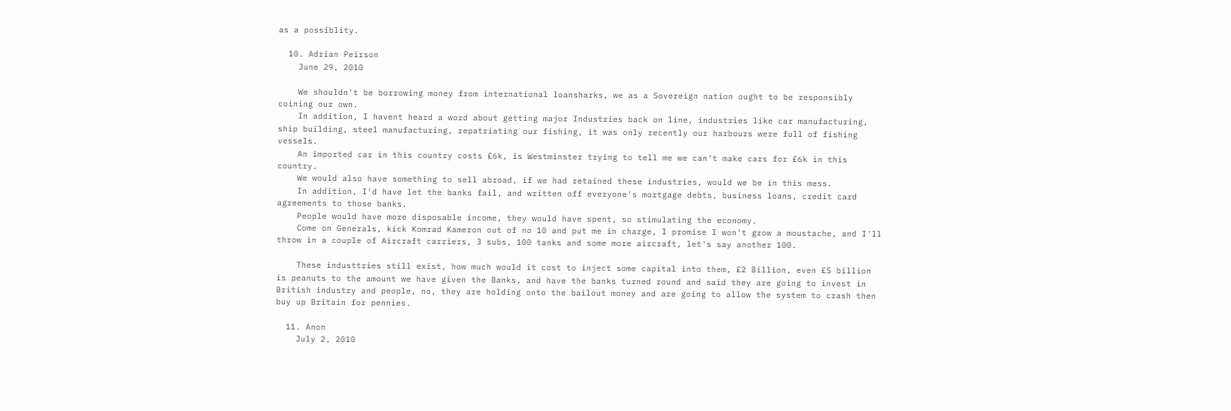as a possiblity.

  10. Adrian Peirson
    June 29, 2010

    We shouldn't be borrowing money from international loansharks, we as a Sovereign nation ought to be responsibly coining our own.
    In addition, I havent heard a word about getting major Industries back on line, industries like car manufacturing, ship building, steel manufacturing, repatriating our fishing, it was only recently our harbours were full of fishing vessels.
    An imported car in this country costs £6k, is Westminster trying to tell me we can't make cars for £6k in this country.
    We would also have something to sell abroad, if we had retained these industries, would we be in this mess.
    In addition, I'd have let the banks fail, and written off everyone's mortgage debts, business loans, credit card agreements to those banks.
    People would have more disposable income, they would have spent, so stimulating the economy.
    Come on Generals, kick Komrad Kameron out of no 10 and put me in charge, I promise I won't grow a moustache, and I'll throw in a couple of Aircraft carriers, 3 subs, 100 tanks and some more aircraft, let's say another 100.

    These industtries still exist, how much would it cost to inject some capital into them, £2 Billion, even £5 billion is peanuts to the amount we have given the Banks, and have the banks turned round and said they are going to invest in British industry and people, no, they are holding onto the bailout money and are going to allow the system to crash then buy up Britain for pennies.

  11. Anon
    July 2, 2010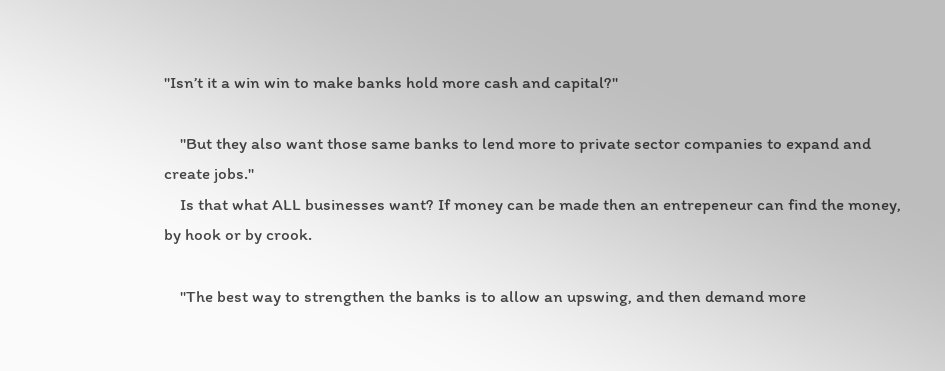"Isn’t it a win win to make banks hold more cash and capital?"

    "But they also want those same banks to lend more to private sector companies to expand and create jobs."
    Is that what ALL businesses want? If money can be made then an entrepeneur can find the money, by hook or by crook.

    "The best way to strengthen the banks is to allow an upswing, and then demand more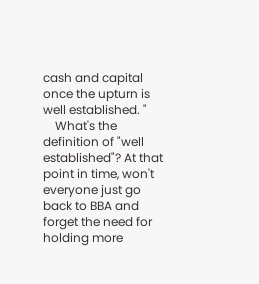cash and capital once the upturn is well established. "
    What's the definition of "well established"? At that point in time, won't everyone just go back to BBA and forget the need for holding more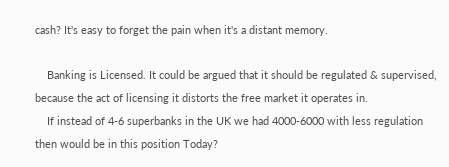cash? It's easy to forget the pain when it's a distant memory.

    Banking is Licensed. It could be argued that it should be regulated & supervised, because the act of licensing it distorts the free market it operates in.
    If instead of 4-6 superbanks in the UK we had 4000-6000 with less regulation then would be in this position Today?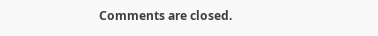Comments are closed.